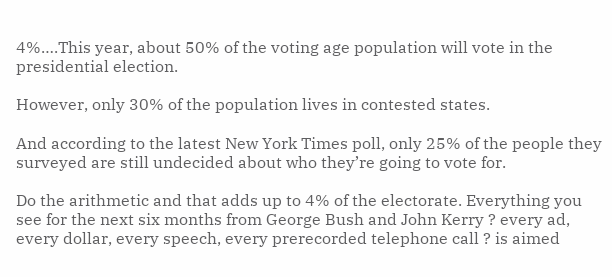4%….This year, about 50% of the voting age population will vote in the presidential election.

However, only 30% of the population lives in contested states.

And according to the latest New York Times poll, only 25% of the people they surveyed are still undecided about who they’re going to vote for.

Do the arithmetic and that adds up to 4% of the electorate. Everything you see for the next six months from George Bush and John Kerry ? every ad, every dollar, every speech, every prerecorded telephone call ? is aimed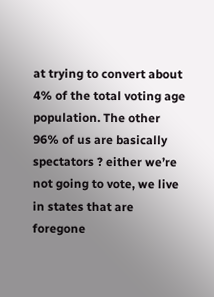at trying to convert about 4% of the total voting age population. The other 96% of us are basically spectators ? either we’re not going to vote, we live in states that are foregone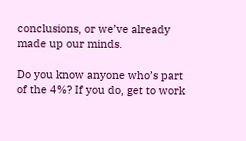conclusions, or we’ve already made up our minds.

Do you know anyone who’s part of the 4%? If you do, get to work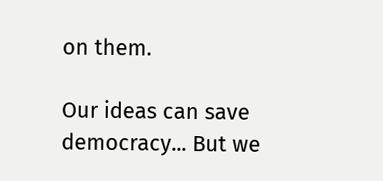on them.

Our ideas can save democracy... But we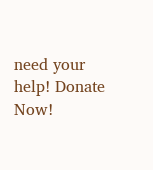need your help! Donate Now!